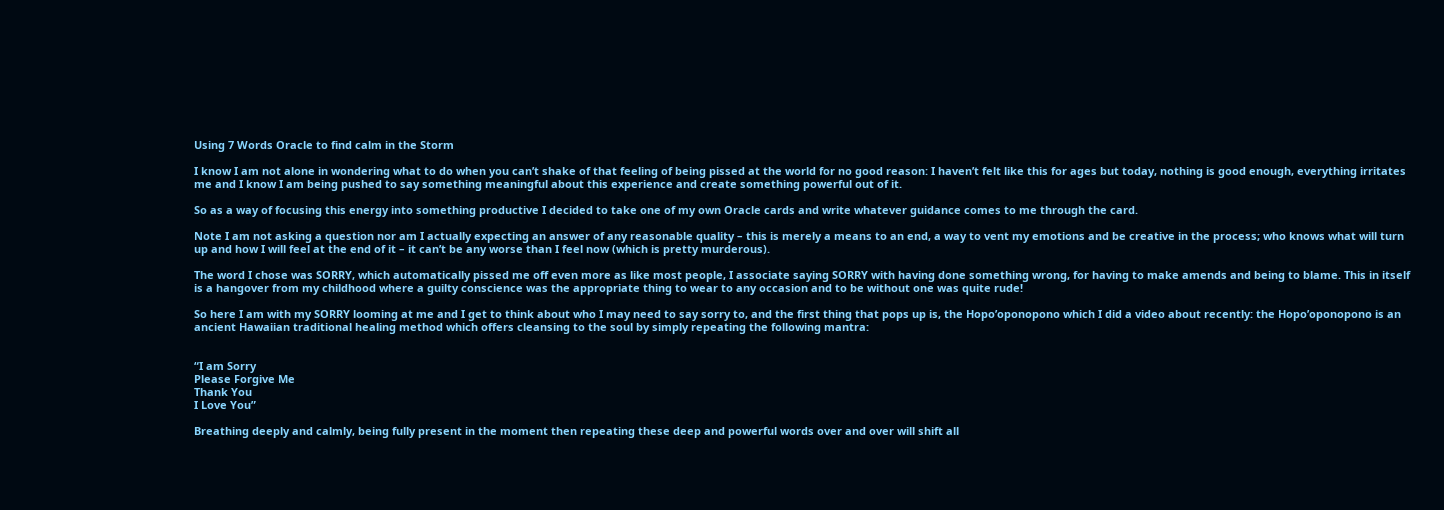Using 7 Words Oracle to find calm in the Storm

I know I am not alone in wondering what to do when you can’t shake of that feeling of being pissed at the world for no good reason: I haven’t felt like this for ages but today, nothing is good enough, everything irritates me and I know I am being pushed to say something meaningful about this experience and create something powerful out of it.

So as a way of focusing this energy into something productive I decided to take one of my own Oracle cards and write whatever guidance comes to me through the card.

Note I am not asking a question nor am I actually expecting an answer of any reasonable quality – this is merely a means to an end, a way to vent my emotions and be creative in the process; who knows what will turn up and how I will feel at the end of it – it can’t be any worse than I feel now (which is pretty murderous).

The word I chose was SORRY, which automatically pissed me off even more as like most people, I associate saying SORRY with having done something wrong, for having to make amends and being to blame. This in itself is a hangover from my childhood where a guilty conscience was the appropriate thing to wear to any occasion and to be without one was quite rude!

So here I am with my SORRY looming at me and I get to think about who I may need to say sorry to, and the first thing that pops up is, the Hopo’oponopono which I did a video about recently: the Hopo’oponopono is an ancient Hawaiian traditional healing method which offers cleansing to the soul by simply repeating the following mantra:


“I am Sorry
Please Forgive Me
Thank You
I Love You”

Breathing deeply and calmly, being fully present in the moment then repeating these deep and powerful words over and over will shift all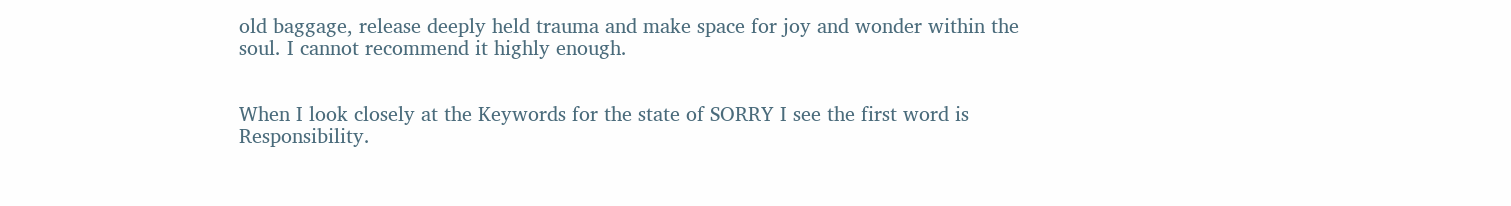old baggage, release deeply held trauma and make space for joy and wonder within the soul. I cannot recommend it highly enough.


When I look closely at the Keywords for the state of SORRY I see the first word is Responsibility.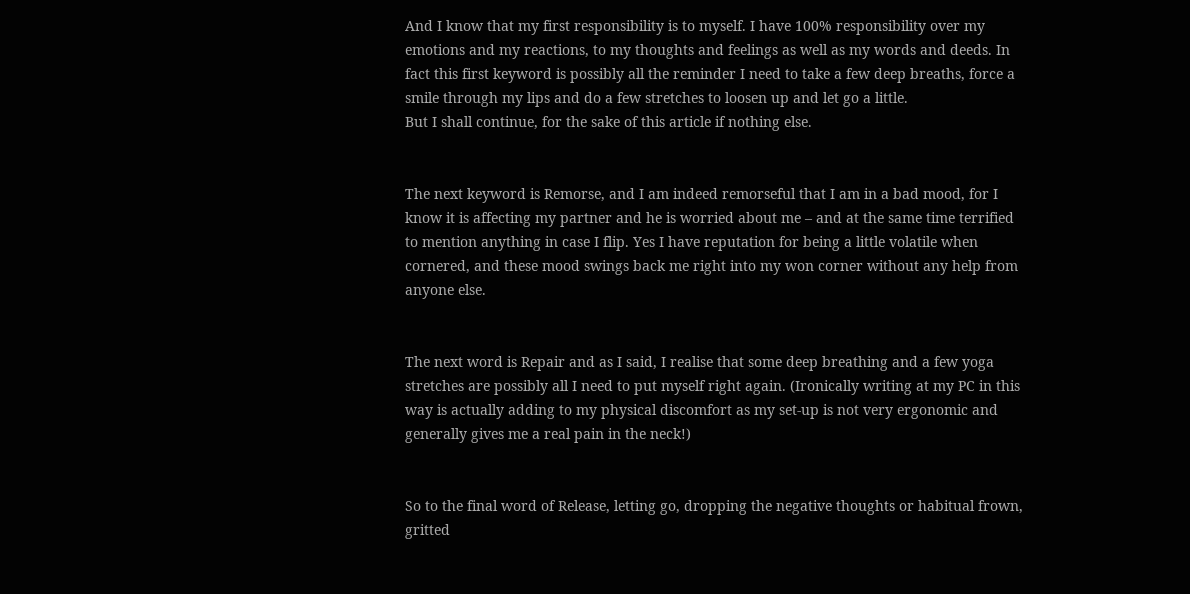And I know that my first responsibility is to myself. I have 100% responsibility over my emotions and my reactions, to my thoughts and feelings as well as my words and deeds. In fact this first keyword is possibly all the reminder I need to take a few deep breaths, force a smile through my lips and do a few stretches to loosen up and let go a little.
But I shall continue, for the sake of this article if nothing else.


The next keyword is Remorse, and I am indeed remorseful that I am in a bad mood, for I know it is affecting my partner and he is worried about me – and at the same time terrified to mention anything in case I flip. Yes I have reputation for being a little volatile when cornered, and these mood swings back me right into my won corner without any help from anyone else.


The next word is Repair and as I said, I realise that some deep breathing and a few yoga stretches are possibly all I need to put myself right again. (Ironically writing at my PC in this way is actually adding to my physical discomfort as my set-up is not very ergonomic and generally gives me a real pain in the neck!)


So to the final word of Release, letting go, dropping the negative thoughts or habitual frown, gritted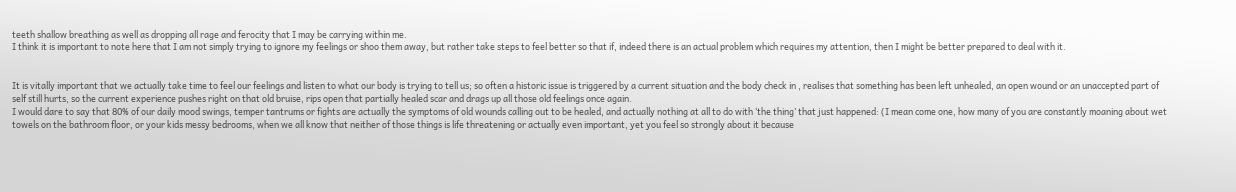teeth shallow breathing as well as dropping all rage and ferocity that I may be carrying within me.
I think it is important to note here that I am not simply trying to ignore my feelings or shoo them away, but rather take steps to feel better so that if, indeed there is an actual problem which requires my attention, then I might be better prepared to deal with it.


It is vitally important that we actually take time to feel our feelings and listen to what our body is trying to tell us; so often a historic issue is triggered by a current situation and the body check in , realises that something has been left unhealed, an open wound or an unaccepted part of self still hurts, so the current experience pushes right on that old bruise, rips open that partially healed scar and drags up all those old feelings once again.
I would dare to say that 80% of our daily mood swings, temper tantrums or fights are actually the symptoms of old wounds calling out to be healed, and actually nothing at all to do with ‘the thing’ that just happened: (I mean come one, how many of you are constantly moaning about wet towels on the bathroom floor, or your kids messy bedrooms, when we all know that neither of those things is life threatening or actually even important, yet you feel so strongly about it because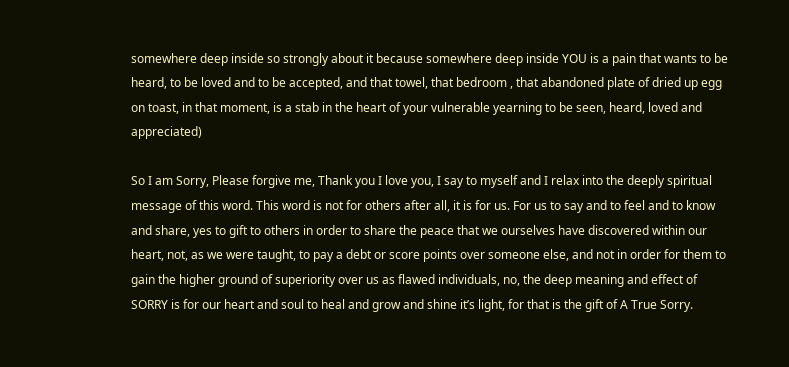somewhere deep inside so strongly about it because somewhere deep inside YOU is a pain that wants to be heard, to be loved and to be accepted, and that towel, that bedroom , that abandoned plate of dried up egg on toast, in that moment, is a stab in the heart of your vulnerable yearning to be seen, heard, loved and appreciated)

So I am Sorry, Please forgive me, Thank you I love you, I say to myself and I relax into the deeply spiritual message of this word. This word is not for others after all, it is for us. For us to say and to feel and to know and share, yes to gift to others in order to share the peace that we ourselves have discovered within our heart, not, as we were taught, to pay a debt or score points over someone else, and not in order for them to gain the higher ground of superiority over us as flawed individuals, no, the deep meaning and effect of SORRY is for our heart and soul to heal and grow and shine it’s light, for that is the gift of A True Sorry.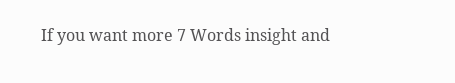If you want more 7 Words insight and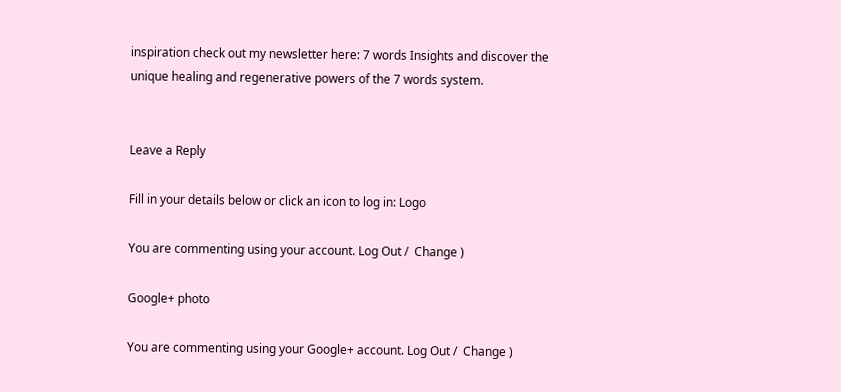inspiration check out my newsletter here: 7 words Insights and discover the unique healing and regenerative powers of the 7 words system.


Leave a Reply

Fill in your details below or click an icon to log in: Logo

You are commenting using your account. Log Out /  Change )

Google+ photo

You are commenting using your Google+ account. Log Out /  Change )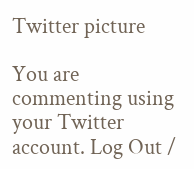Twitter picture

You are commenting using your Twitter account. Log Out /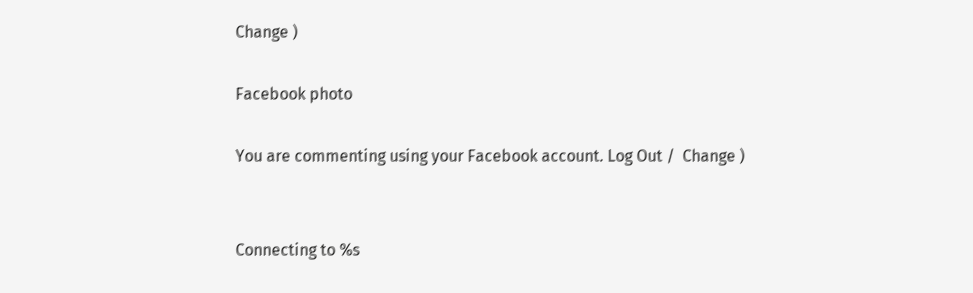Change )

Facebook photo

You are commenting using your Facebook account. Log Out /  Change )


Connecting to %s